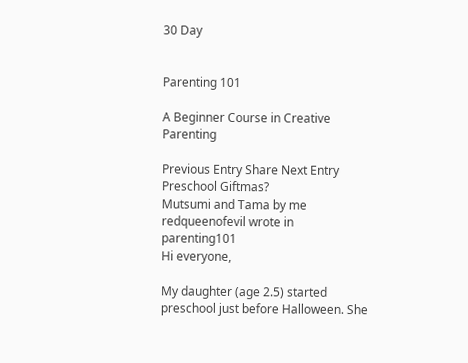30 Day


Parenting 101

A Beginner Course in Creative Parenting

Previous Entry Share Next Entry
Preschool Giftmas?
Mutsumi and Tama by me
redqueenofevil wrote in parenting101
Hi everyone,

My daughter (age 2.5) started preschool just before Halloween. She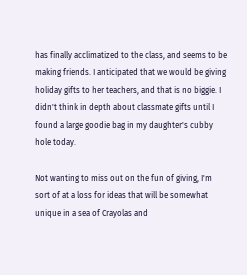has finally acclimatized to the class, and seems to be making friends. I anticipated that we would be giving holiday gifts to her teachers, and that is no biggie. I didn't think in depth about classmate gifts until I found a large goodie bag in my daughter's cubby hole today.

Not wanting to miss out on the fun of giving, I'm sort of at a loss for ideas that will be somewhat unique in a sea of Crayolas and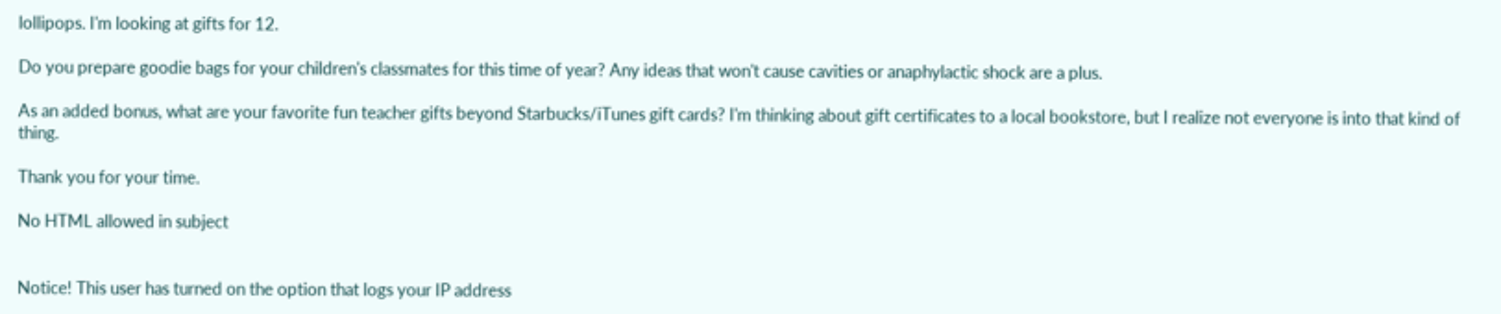lollipops. I'm looking at gifts for 12.

Do you prepare goodie bags for your children's classmates for this time of year? Any ideas that won't cause cavities or anaphylactic shock are a plus.

As an added bonus, what are your favorite fun teacher gifts beyond Starbucks/iTunes gift cards? I'm thinking about gift certificates to a local bookstore, but I realize not everyone is into that kind of thing.

Thank you for your time.

No HTML allowed in subject


Notice! This user has turned on the option that logs your IP address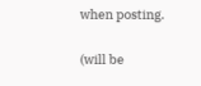when posting.

(will be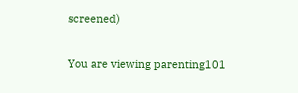screened)

You are viewing parenting101